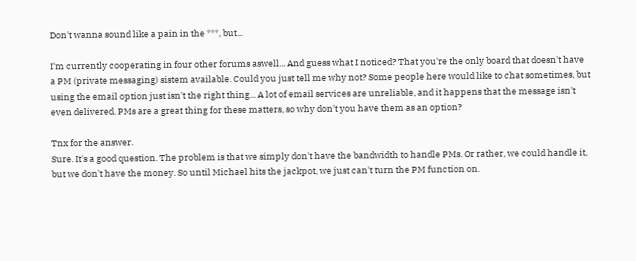Don't wanna sound like a pain in the ***, but...

I'm currently cooperating in four other forums aswell... And guess what I noticed? That you're the only board that doesn't have a PM (private messaging) sistem available. Could you just tell me why not? Some people here would like to chat sometimes, but using the email option just isn't the right thing... A lot of email services are unreliable, and it happens that the message isn't even delivered. PMs are a great thing for these matters, so why don't you have them as an option?

Tnx for the answer.
Sure. It's a good question. The problem is that we simply don't have the bandwidth to handle PMs. Or rather, we could handle it, but we don't have the money. So until Michael hits the jackpot, we just can't turn the PM function on.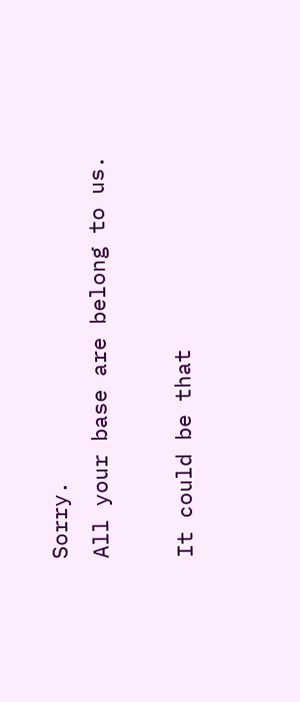Sorry.
All your base are belong to us.

It could be that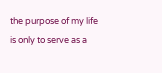the purpose of my life is only to serve as a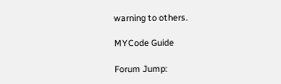warning to others.

MYCode Guide

Forum Jump: